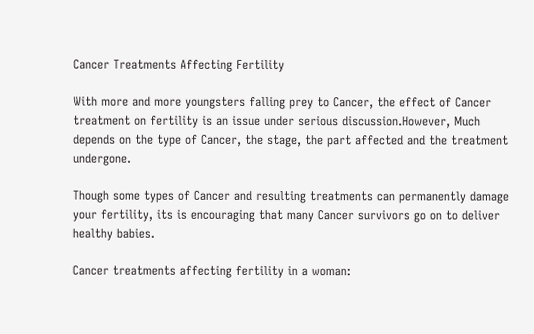Cancer Treatments Affecting Fertility

With more and more youngsters falling prey to Cancer, the effect of Cancer treatment on fertility is an issue under serious discussion.However, Much depends on the type of Cancer, the stage, the part affected and the treatment undergone.

Though some types of Cancer and resulting treatments can permanently damage your fertility, its is encouraging that many Cancer survivors go on to deliver healthy babies.

Cancer treatments affecting fertility in a woman: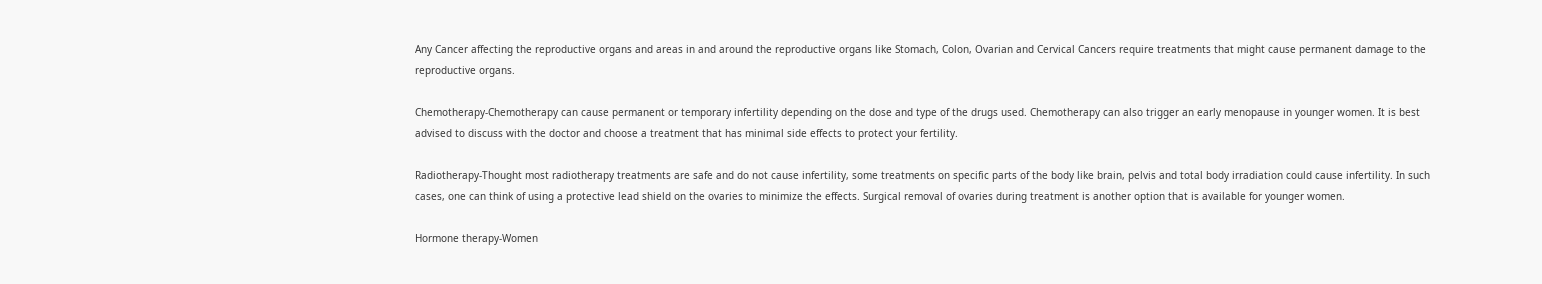Any Cancer affecting the reproductive organs and areas in and around the reproductive organs like Stomach, Colon, Ovarian and Cervical Cancers require treatments that might cause permanent damage to the reproductive organs.

Chemotherapy-Chemotherapy can cause permanent or temporary infertility depending on the dose and type of the drugs used. Chemotherapy can also trigger an early menopause in younger women. It is best advised to discuss with the doctor and choose a treatment that has minimal side effects to protect your fertility.

Radiotherapy-Thought most radiotherapy treatments are safe and do not cause infertility, some treatments on specific parts of the body like brain, pelvis and total body irradiation could cause infertility. In such cases, one can think of using a protective lead shield on the ovaries to minimize the effects. Surgical removal of ovaries during treatment is another option that is available for younger women.

Hormone therapy-Women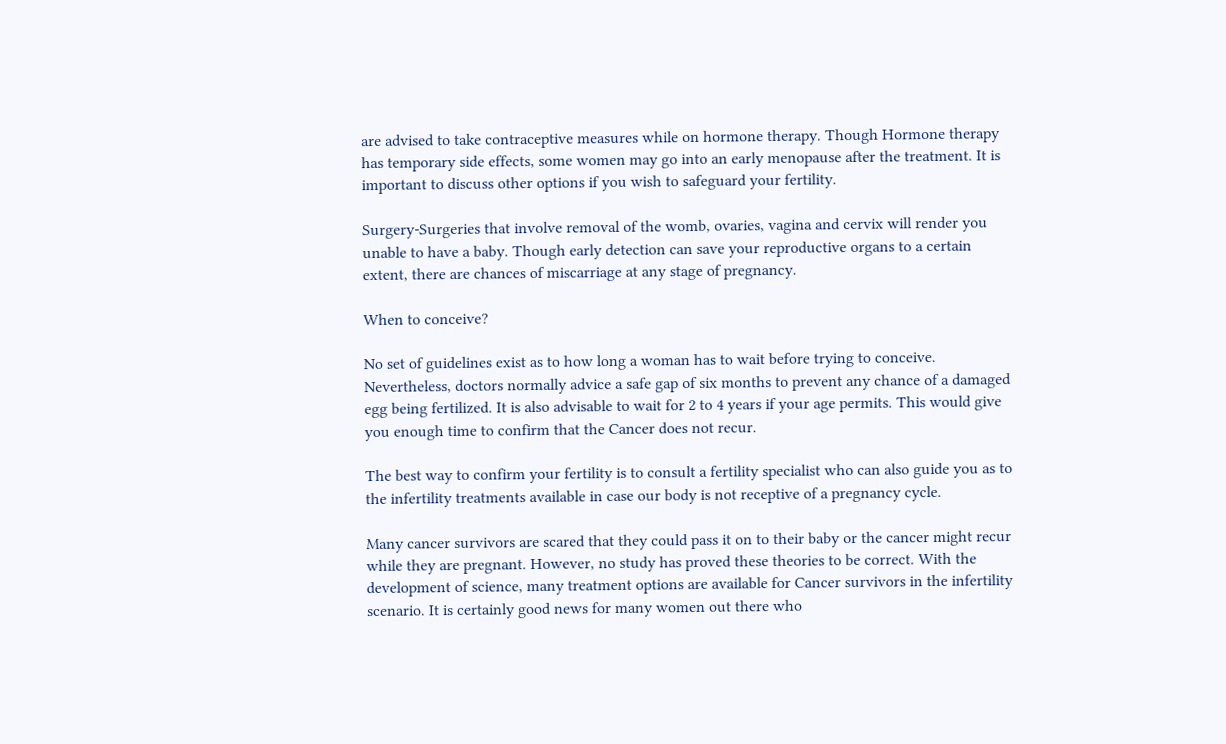are advised to take contraceptive measures while on hormone therapy. Though Hormone therapy has temporary side effects, some women may go into an early menopause after the treatment. It is important to discuss other options if you wish to safeguard your fertility.

Surgery-Surgeries that involve removal of the womb, ovaries, vagina and cervix will render you unable to have a baby. Though early detection can save your reproductive organs to a certain extent, there are chances of miscarriage at any stage of pregnancy.

When to conceive?

No set of guidelines exist as to how long a woman has to wait before trying to conceive. Nevertheless, doctors normally advice a safe gap of six months to prevent any chance of a damaged egg being fertilized. It is also advisable to wait for 2 to 4 years if your age permits. This would give you enough time to confirm that the Cancer does not recur.

The best way to confirm your fertility is to consult a fertility specialist who can also guide you as to the infertility treatments available in case our body is not receptive of a pregnancy cycle.

Many cancer survivors are scared that they could pass it on to their baby or the cancer might recur while they are pregnant. However, no study has proved these theories to be correct. With the development of science, many treatment options are available for Cancer survivors in the infertility scenario. It is certainly good news for many women out there who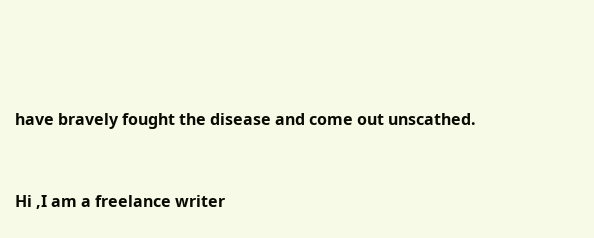have bravely fought the disease and come out unscathed.


Hi ,I am a freelance writer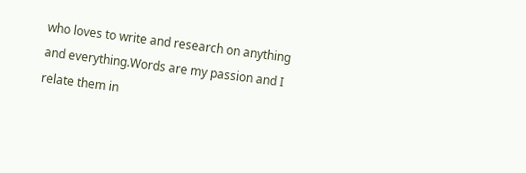who loves to write and research on anything and everything.Words are my passion and I relate them in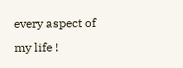every aspect of my life !